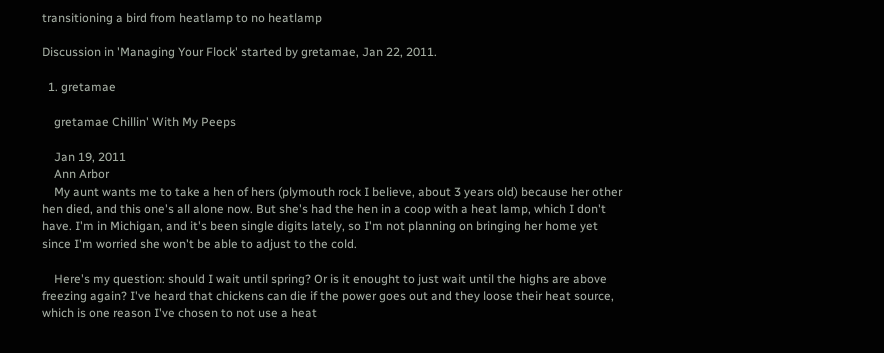transitioning a bird from heatlamp to no heatlamp

Discussion in 'Managing Your Flock' started by gretamae, Jan 22, 2011.

  1. gretamae

    gretamae Chillin' With My Peeps

    Jan 19, 2011
    Ann Arbor
    My aunt wants me to take a hen of hers (plymouth rock I believe, about 3 years old) because her other hen died, and this one's all alone now. But she's had the hen in a coop with a heat lamp, which I don't have. I'm in Michigan, and it's been single digits lately, so I'm not planning on bringing her home yet since I'm worried she won't be able to adjust to the cold.

    Here's my question: should I wait until spring? Or is it enought to just wait until the highs are above freezing again? I've heard that chickens can die if the power goes out and they loose their heat source, which is one reason I've chosen to not use a heat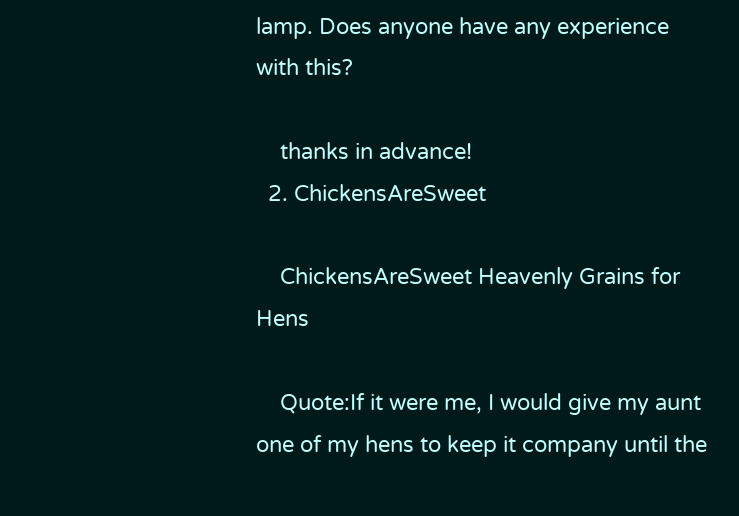lamp. Does anyone have any experience with this?

    thanks in advance!
  2. ChickensAreSweet

    ChickensAreSweet Heavenly Grains for Hens

    Quote:If it were me, I would give my aunt one of my hens to keep it company until the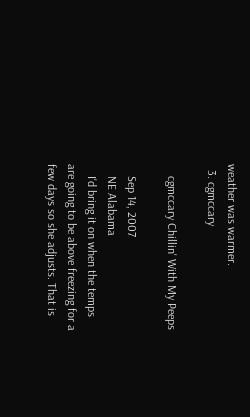weather was warmer.
  3. cgmccary

    cgmccary Chillin' With My Peeps

    Sep 14, 2007
    NE Alabama
    I'd bring it on when the temps are going to be above freezing for a few days so she adjusts. That is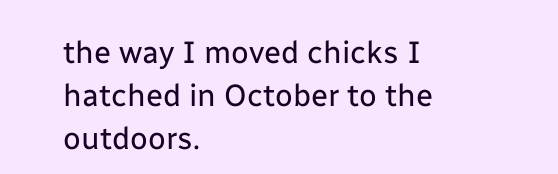the way I moved chicks I hatched in October to the outdoors.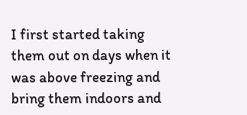I first started taking them out on days when it was above freezing and bring them indoors and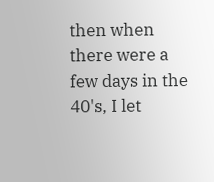then when there were a few days in the 40's, I let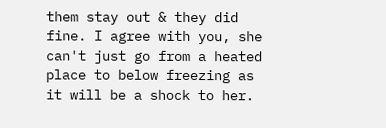them stay out & they did fine. I agree with you, she can't just go from a heated place to below freezing as it will be a shock to her.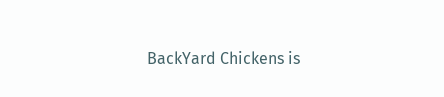BackYard Chickens is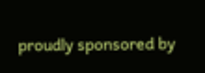proudly sponsored by